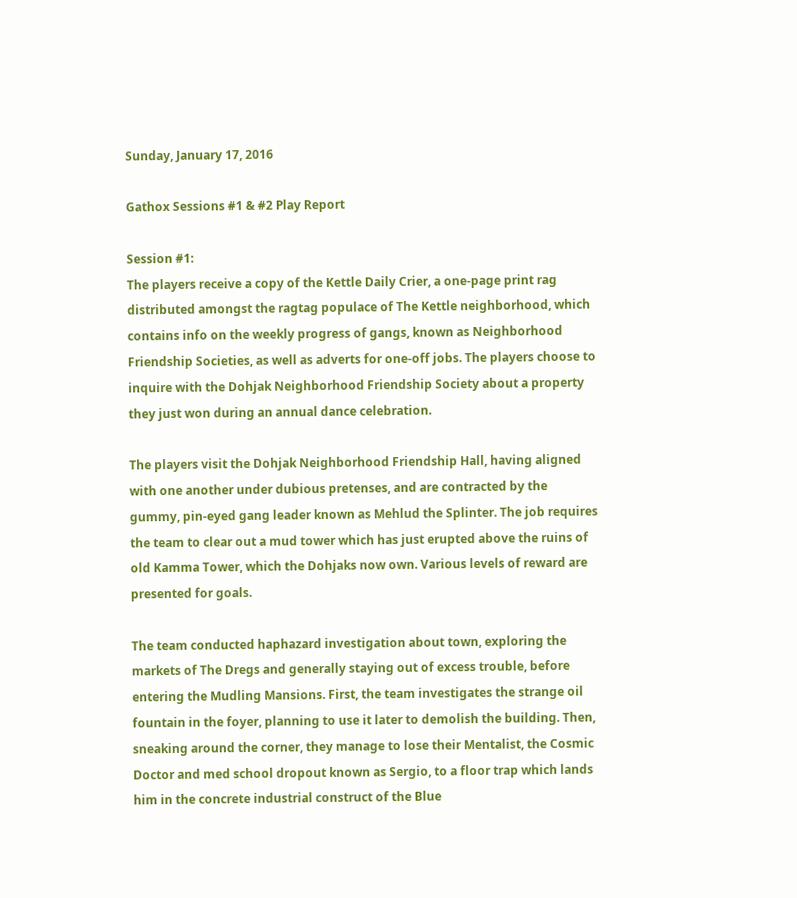Sunday, January 17, 2016

Gathox Sessions #1 & #2 Play Report

Session #1:
The players receive a copy of the Kettle Daily Crier, a one-page print rag distributed amongst the ragtag populace of The Kettle neighborhood, which contains info on the weekly progress of gangs, known as Neighborhood Friendship Societies, as well as adverts for one-off jobs. The players choose to inquire with the Dohjak Neighborhood Friendship Society about a property they just won during an annual dance celebration.

The players visit the Dohjak Neighborhood Friendship Hall, having aligned with one another under dubious pretenses, and are contracted by the gummy, pin-eyed gang leader known as Mehlud the Splinter. The job requires the team to clear out a mud tower which has just erupted above the ruins of old Kamma Tower, which the Dohjaks now own. Various levels of reward are presented for goals.

The team conducted haphazard investigation about town, exploring the markets of The Dregs and generally staying out of excess trouble, before entering the Mudling Mansions. First, the team investigates the strange oil fountain in the foyer, planning to use it later to demolish the building. Then, sneaking around the corner, they manage to lose their Mentalist, the Cosmic Doctor and med school dropout known as Sergio, to a floor trap which lands him in the concrete industrial construct of the Blue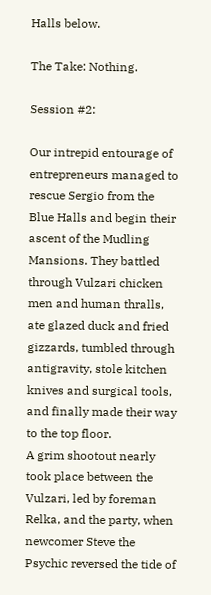Halls below.

The Take: Nothing.

Session #2:

Our intrepid entourage of entrepreneurs managed to rescue Sergio from the Blue Halls and begin their ascent of the Mudling Mansions. They battled through Vulzari chicken men and human thralls, ate glazed duck and fried gizzards, tumbled through antigravity, stole kitchen knives and surgical tools, and finally made their way to the top floor.
A grim shootout nearly took place between the Vulzari, led by foreman Relka, and the party, when newcomer Steve the Psychic reversed the tide of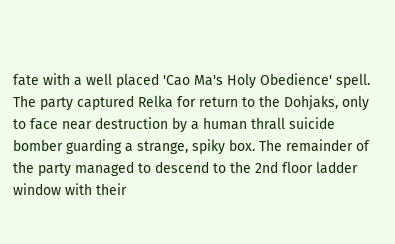fate with a well placed 'Cao Ma's Holy Obedience' spell. The party captured Relka for return to the Dohjaks, only to face near destruction by a human thrall suicide bomber guarding a strange, spiky box. The remainder of the party managed to descend to the 2nd floor ladder window with their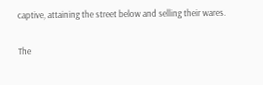captive, attaining the street below and selling their wares.

The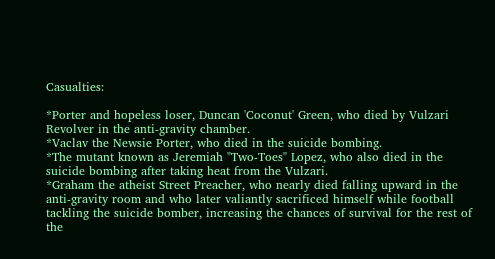Casualties:

*Porter and hopeless loser, Duncan 'Coconut' Green, who died by Vulzari Revolver in the anti-gravity chamber.
*Vaclav the Newsie Porter, who died in the suicide bombing.
*The mutant known as Jeremiah "Two-Toes" Lopez, who also died in the suicide bombing after taking heat from the Vulzari.
*Graham the atheist Street Preacher, who nearly died falling upward in the anti-gravity room and who later valiantly sacrificed himself while football tackling the suicide bomber, increasing the chances of survival for the rest of the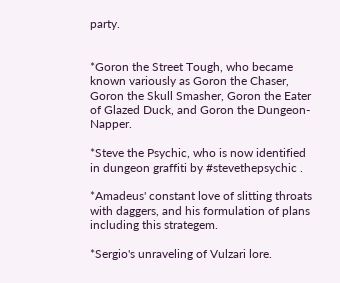party.


*Goron the Street Tough, who became known variously as Goron the Chaser, Goron the Skull Smasher, Goron the Eater of Glazed Duck, and Goron the Dungeon-Napper.

*Steve the Psychic, who is now identified in dungeon graffiti by #stevethepsychic .

*Amadeus' constant love of slitting throats with daggers, and his formulation of plans including this strategem.

*Sergio's unraveling of Vulzari lore.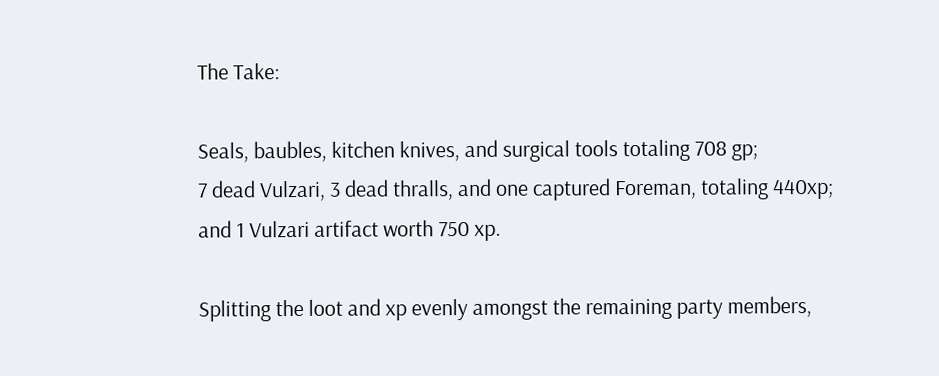The Take:

Seals, baubles, kitchen knives, and surgical tools totaling 708 gp;
7 dead Vulzari, 3 dead thralls, and one captured Foreman, totaling 440xp;
and 1 Vulzari artifact worth 750 xp.

Splitting the loot and xp evenly amongst the remaining party members,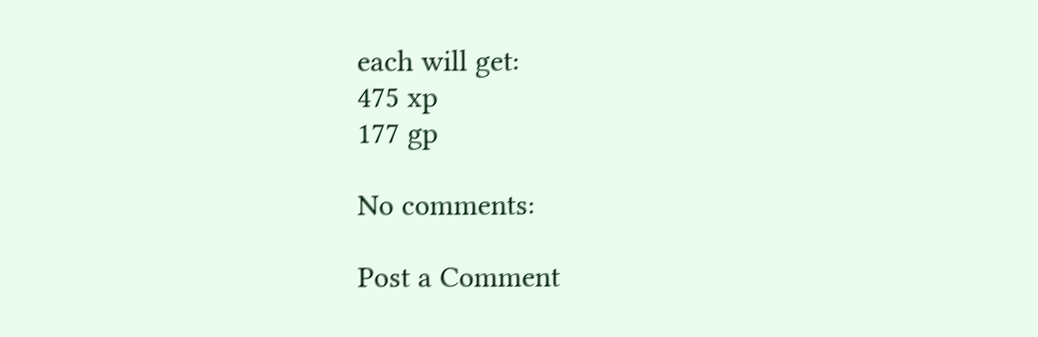each will get:
475 xp
177 gp

No comments:

Post a Comment